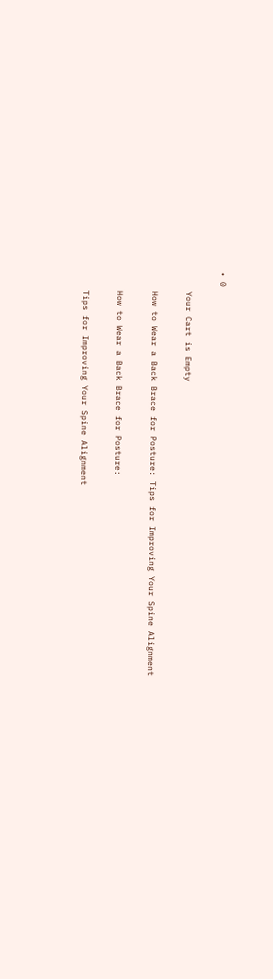• 0

    Your Cart is Empty

    How to Wear a Back Brace for Posture: Tips for Improving Your Spine Alignment

    How to Wear a Back Brace for Posture:

    Tips for Improving Your Spine Alignment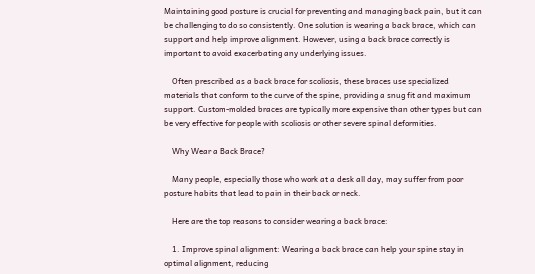Maintaining good posture is crucial for preventing and managing back pain, but it can be challenging to do so consistently. One solution is wearing a back brace, which can support and help improve alignment. However, using a back brace correctly is important to avoid exacerbating any underlying issues.

    Often prescribed as a back brace for scoliosis, these braces use specialized materials that conform to the curve of the spine, providing a snug fit and maximum support. Custom-molded braces are typically more expensive than other types but can be very effective for people with scoliosis or other severe spinal deformities.

    Why Wear a Back Brace?

    Many people, especially those who work at a desk all day, may suffer from poor posture habits that lead to pain in their back or neck.

    Here are the top reasons to consider wearing a back brace:

    1. Improve spinal alignment: Wearing a back brace can help your spine stay in optimal alignment, reducing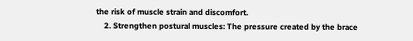the risk of muscle strain and discomfort.
    2. Strengthen postural muscles: The pressure created by the brace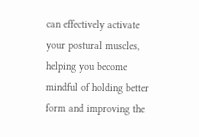can effectively activate your postural muscles, helping you become mindful of holding better form and improving the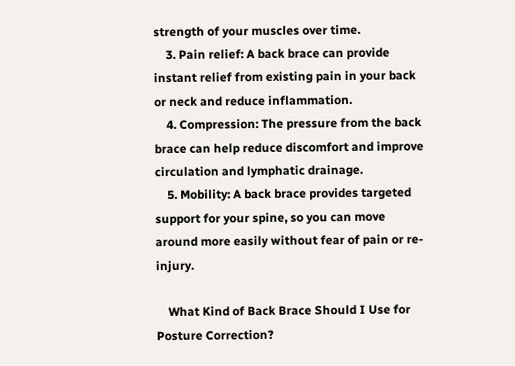strength of your muscles over time.
    3. Pain relief: A back brace can provide instant relief from existing pain in your back or neck and reduce inflammation.
    4. Compression: The pressure from the back brace can help reduce discomfort and improve circulation and lymphatic drainage.
    5. Mobility: A back brace provides targeted support for your spine, so you can move around more easily without fear of pain or re-injury.

    What Kind of Back Brace Should I Use for Posture Correction?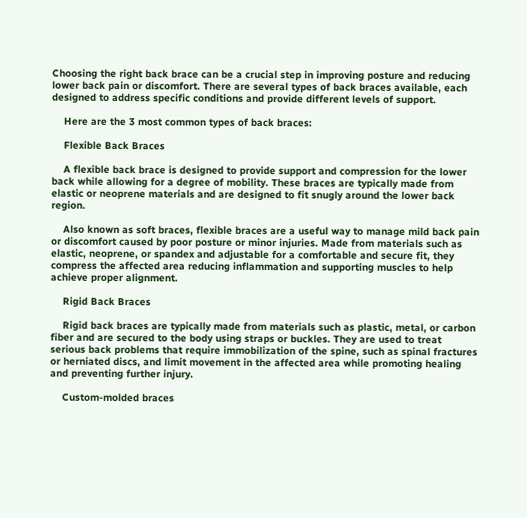Choosing the right back brace can be a crucial step in improving posture and reducing lower back pain or discomfort. There are several types of back braces available, each designed to address specific conditions and provide different levels of support.

    Here are the 3 most common types of back braces:

    Flexible Back Braces

    A flexible back brace is designed to provide support and compression for the lower back while allowing for a degree of mobility. These braces are typically made from elastic or neoprene materials and are designed to fit snugly around the lower back region.

    Also known as soft braces, flexible braces are a useful way to manage mild back pain or discomfort caused by poor posture or minor injuries. Made from materials such as elastic, neoprene, or spandex and adjustable for a comfortable and secure fit, they compress the affected area reducing inflammation and supporting muscles to help achieve proper alignment.

    Rigid Back Braces

    Rigid back braces are typically made from materials such as plastic, metal, or carbon fiber and are secured to the body using straps or buckles. They are used to treat serious back problems that require immobilization of the spine, such as spinal fractures or herniated discs, and limit movement in the affected area while promoting healing and preventing further injury.

    Custom-molded braces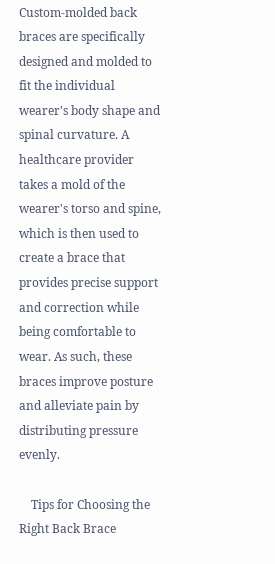Custom-molded back braces are specifically designed and molded to fit the individual wearer's body shape and spinal curvature. A healthcare provider takes a mold of the wearer's torso and spine, which is then used to create a brace that provides precise support and correction while being comfortable to wear. As such, these braces improve posture and alleviate pain by distributing pressure evenly.

    Tips for Choosing the Right Back Brace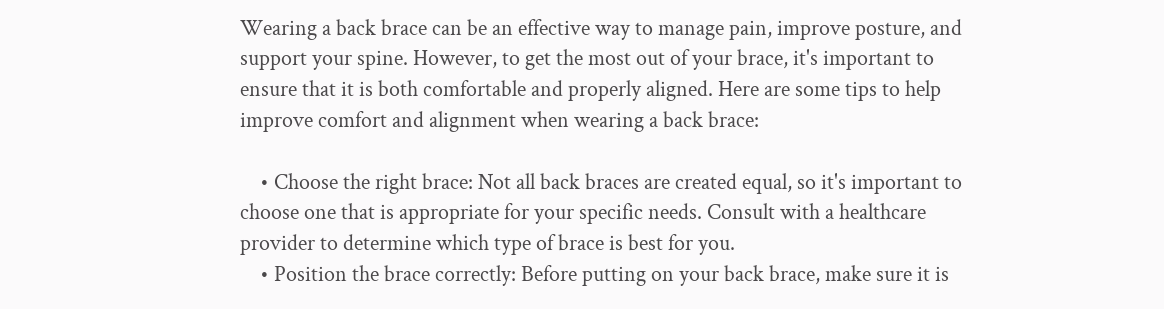Wearing a back brace can be an effective way to manage pain, improve posture, and support your spine. However, to get the most out of your brace, it's important to ensure that it is both comfortable and properly aligned. Here are some tips to help improve comfort and alignment when wearing a back brace:

    • Choose the right brace: Not all back braces are created equal, so it's important to choose one that is appropriate for your specific needs. Consult with a healthcare provider to determine which type of brace is best for you.
    • Position the brace correctly: Before putting on your back brace, make sure it is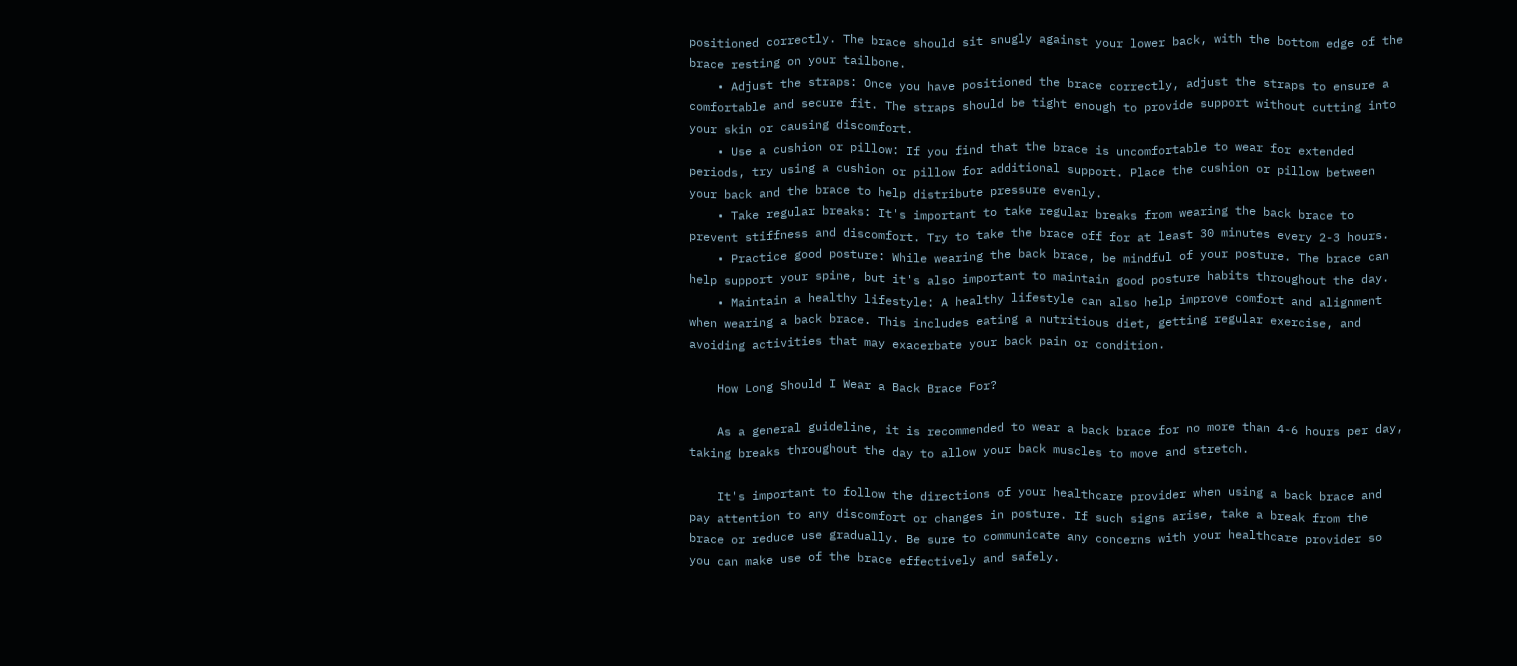positioned correctly. The brace should sit snugly against your lower back, with the bottom edge of the brace resting on your tailbone.
    • Adjust the straps: Once you have positioned the brace correctly, adjust the straps to ensure a comfortable and secure fit. The straps should be tight enough to provide support without cutting into your skin or causing discomfort.
    • Use a cushion or pillow: If you find that the brace is uncomfortable to wear for extended periods, try using a cushion or pillow for additional support. Place the cushion or pillow between your back and the brace to help distribute pressure evenly.
    • Take regular breaks: It's important to take regular breaks from wearing the back brace to prevent stiffness and discomfort. Try to take the brace off for at least 30 minutes every 2-3 hours.
    • Practice good posture: While wearing the back brace, be mindful of your posture. The brace can help support your spine, but it's also important to maintain good posture habits throughout the day.
    • Maintain a healthy lifestyle: A healthy lifestyle can also help improve comfort and alignment when wearing a back brace. This includes eating a nutritious diet, getting regular exercise, and avoiding activities that may exacerbate your back pain or condition.

    How Long Should I Wear a Back Brace For?

    As a general guideline, it is recommended to wear a back brace for no more than 4-6 hours per day, taking breaks throughout the day to allow your back muscles to move and stretch.

    It's important to follow the directions of your healthcare provider when using a back brace and pay attention to any discomfort or changes in posture. If such signs arise, take a break from the brace or reduce use gradually. Be sure to communicate any concerns with your healthcare provider so you can make use of the brace effectively and safely.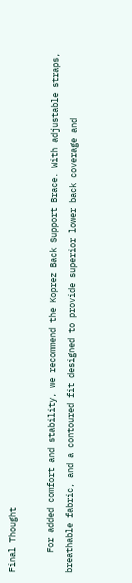Final Thought

    For added comfort and stability, we recommend the Koprez Back Support Brace. With adjustable straps, breathable fabric, and a contoured fit designed to provide superior lower back coverage and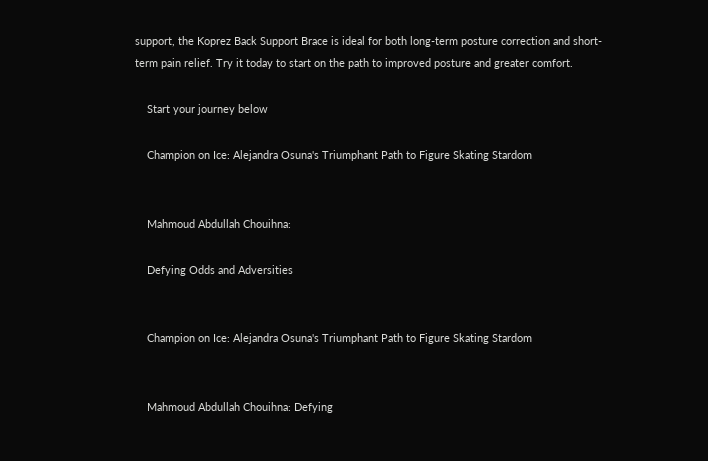support, the Koprez Back Support Brace is ideal for both long-term posture correction and short-term pain relief. Try it today to start on the path to improved posture and greater comfort.

    Start your journey below

    Champion on Ice: Alejandra Osuna's Triumphant Path to Figure Skating Stardom


    Mahmoud Abdullah Chouihna:

    Defying Odds and Adversities


    Champion on Ice: Alejandra Osuna's Triumphant Path to Figure Skating Stardom


    Mahmoud Abdullah Chouihna: Defying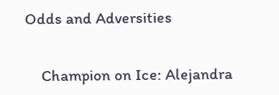Odds and Adversities


    Champion on Ice: Alejandra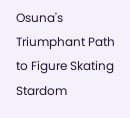Osuna's Triumphant Path to Figure Skating Stardom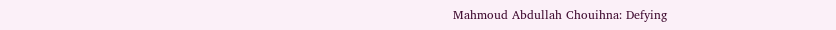Mahmoud Abdullah Chouihna: Defying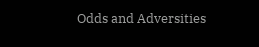Odds and Adversities